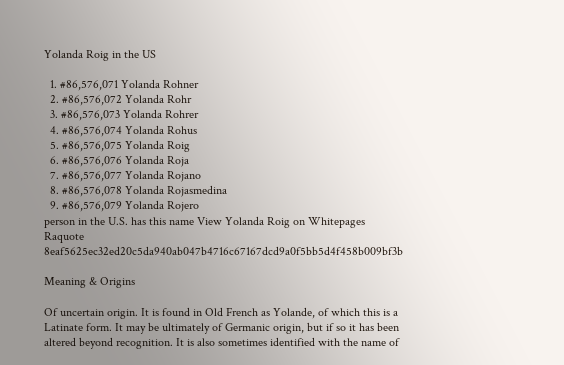Yolanda Roig in the US

  1. #86,576,071 Yolanda Rohner
  2. #86,576,072 Yolanda Rohr
  3. #86,576,073 Yolanda Rohrer
  4. #86,576,074 Yolanda Rohus
  5. #86,576,075 Yolanda Roig
  6. #86,576,076 Yolanda Roja
  7. #86,576,077 Yolanda Rojano
  8. #86,576,078 Yolanda Rojasmedina
  9. #86,576,079 Yolanda Rojero
person in the U.S. has this name View Yolanda Roig on Whitepages Raquote 8eaf5625ec32ed20c5da940ab047b4716c67167dcd9a0f5bb5d4f458b009bf3b

Meaning & Origins

Of uncertain origin. It is found in Old French as Yolande, of which this is a Latinate form. It may be ultimately of Germanic origin, but if so it has been altered beyond recognition. It is also sometimes identified with the name of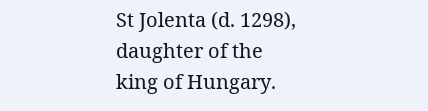St Jolenta (d. 1298), daughter of the king of Hungary.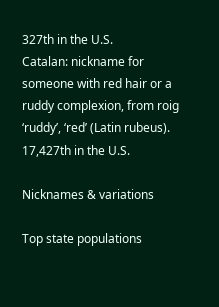327th in the U.S.
Catalan: nickname for someone with red hair or a ruddy complexion, from roig ‘ruddy’, ‘red’ (Latin rubeus).
17,427th in the U.S.

Nicknames & variations

Top state populations